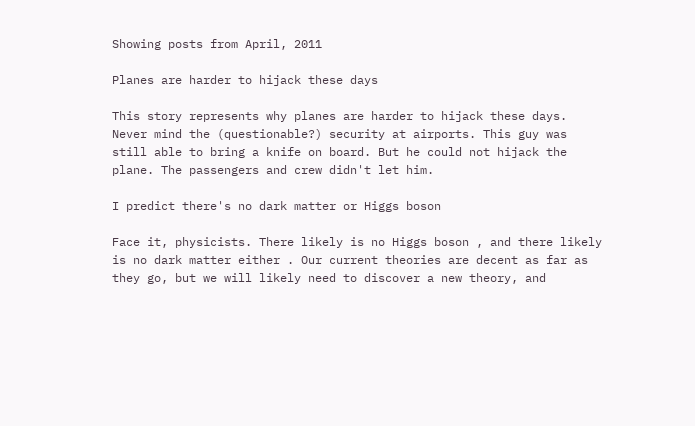Showing posts from April, 2011

Planes are harder to hijack these days

This story represents why planes are harder to hijack these days. Never mind the (questionable?) security at airports. This guy was still able to bring a knife on board. But he could not hijack the plane. The passengers and crew didn't let him.

I predict there's no dark matter or Higgs boson

Face it, physicists. There likely is no Higgs boson , and there likely is no dark matter either . Our current theories are decent as far as they go, but we will likely need to discover a new theory, and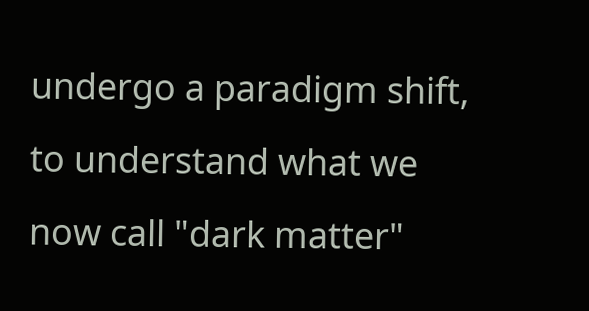undergo a paradigm shift, to understand what we now call "dark matter"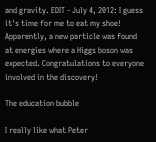and gravity. EDIT - July 4, 2012: I guess it's time for me to eat my shoe! Apparently, a new particle was found at energies where a Higgs boson was expected. Congratulations to everyone involved in the discovery!

The education bubble

I really like what Peter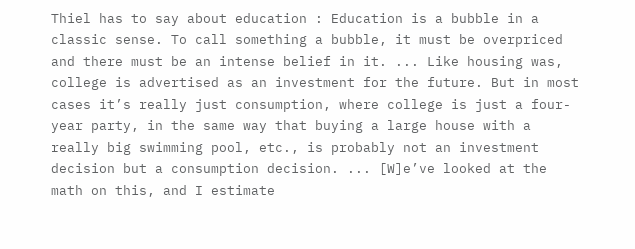Thiel has to say about education : Education is a bubble in a classic sense. To call something a bubble, it must be overpriced and there must be an intense belief in it. ... Like housing was, college is advertised as an investment for the future. But in most cases it’s really just consumption, where college is just a four-year party, in the same way that buying a large house with a really big swimming pool, etc., is probably not an investment decision but a consumption decision. ... [W]e’ve looked at the math on this, and I estimate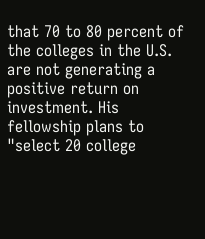that 70 to 80 percent of the colleges in the U.S. are not generating a positive return on investment. His fellowship plans to "select 20 college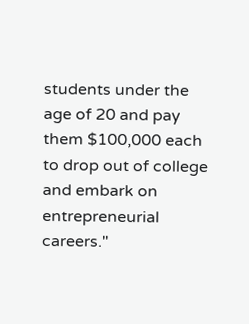students under the age of 20 and pay them $100,000 each to drop out of college and embark on entrepreneurial careers."